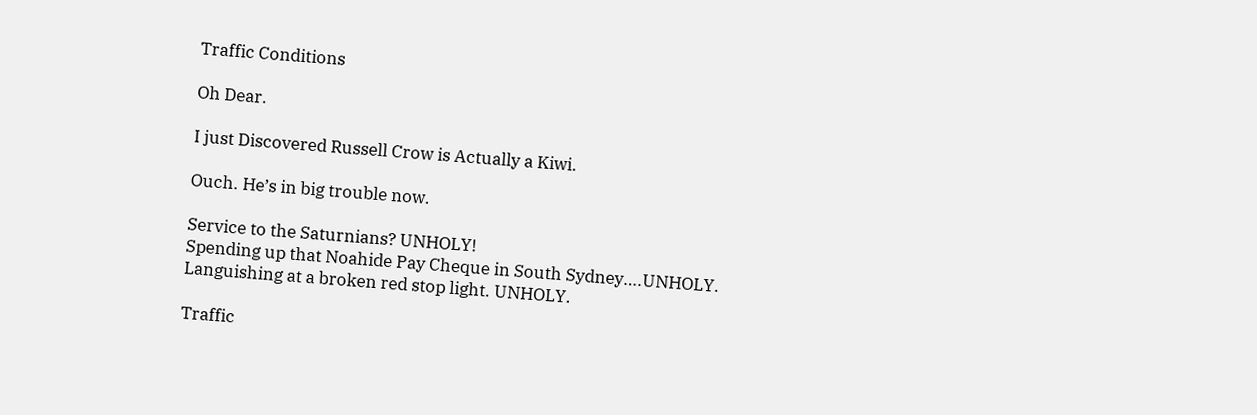Traffic Conditions

Oh Dear.

I just Discovered Russell Crow is Actually a Kiwi.

Ouch. He’s in big trouble now.

Service to the Saturnians? UNHOLY!
Spending up that Noahide Pay Cheque in South Sydney….UNHOLY.
Languishing at a broken red stop light. UNHOLY.

Traffic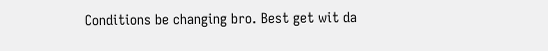Conditions be changing bro. Best get wit da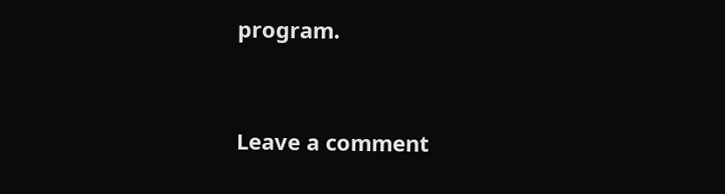program.


Leave a comment